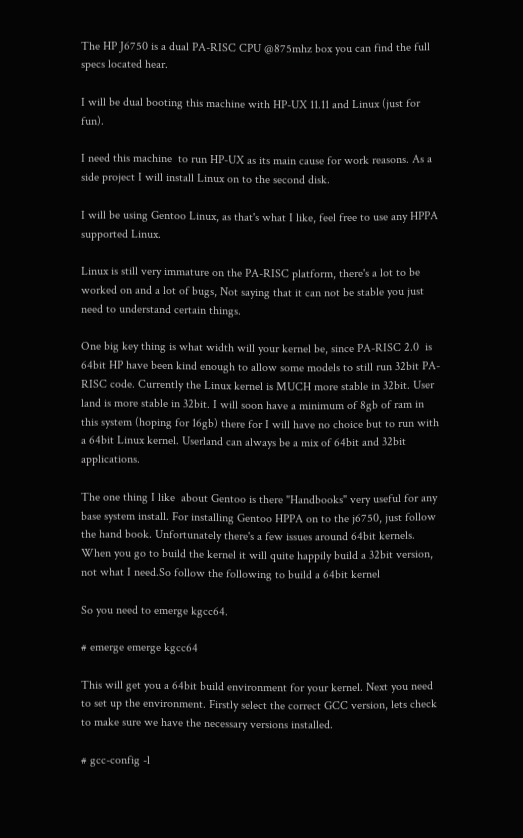The HP J6750 is a dual PA-RISC CPU @875mhz box you can find the full specs located hear.

I will be dual booting this machine with HP-UX 11.11 and Linux (just for fun).

I need this machine  to run HP-UX as its main cause for work reasons. As a side project I will install Linux on to the second disk.

I will be using Gentoo Linux, as that's what I like, feel free to use any HPPA supported Linux.

Linux is still very immature on the PA-RISC platform, there's a lot to be worked on and a lot of bugs, Not saying that it can not be stable you just need to understand certain things.

One big key thing is what width will your kernel be, since PA-RISC 2.0  is 64bit HP have been kind enough to allow some models to still run 32bit PA-RISC code. Currently the Linux kernel is MUCH more stable in 32bit. User land is more stable in 32bit. I will soon have a minimum of 8gb of ram in this system (hoping for 16gb) there for I will have no choice but to run with a 64bit Linux kernel. Userland can always be a mix of 64bit and 32bit applications.

The one thing I like  about Gentoo is there "Handbooks" very useful for any base system install. For installing Gentoo HPPA on to the j6750, just follow the hand book. Unfortunately there's a few issues around 64bit kernels. When you go to build the kernel it will quite happily build a 32bit version, not what I need.So follow the following to build a 64bit kernel

So you need to emerge kgcc64.

# emerge emerge kgcc64

This will get you a 64bit build environment for your kernel. Next you need to set up the environment. Firstly select the correct GCC version, lets check to make sure we have the necessary versions installed.

# gcc-config -l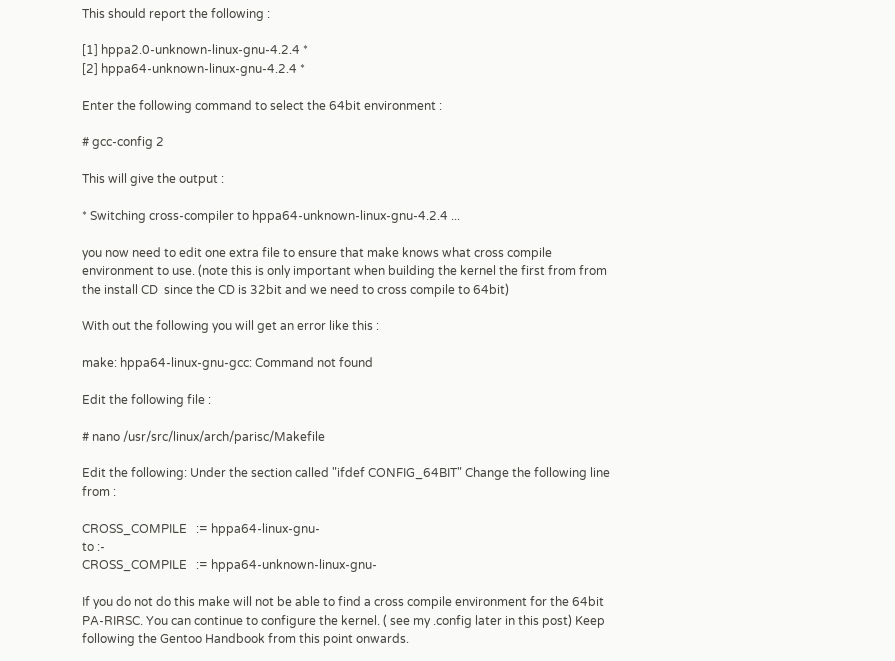This should report the following :

[1] hppa2.0-unknown-linux-gnu-4.2.4 *
[2] hppa64-unknown-linux-gnu-4.2.4 *

Enter the following command to select the 64bit environment :

# gcc-config 2

This will give the output :

* Switching cross-compiler to hppa64-unknown-linux-gnu-4.2.4 ...

you now need to edit one extra file to ensure that make knows what cross compile environment to use. (note this is only important when building the kernel the first from from the install CD  since the CD is 32bit and we need to cross compile to 64bit)

With out the following you will get an error like this :

make: hppa64-linux-gnu-gcc: Command not found

Edit the following file :

# nano /usr/src/linux/arch/parisc/Makefile

Edit the following: Under the section called "ifdef CONFIG_64BIT" Change the following line from :

CROSS_COMPILE   := hppa64-linux-gnu-
to :-
CROSS_COMPILE   := hppa64-unknown-linux-gnu-

If you do not do this make will not be able to find a cross compile environment for the 64bit PA-RIRSC. You can continue to configure the kernel. ( see my .config later in this post) Keep following the Gentoo Handbook from this point onwards.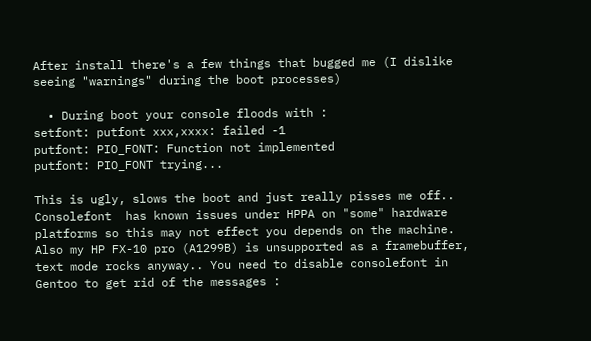After install there's a few things that bugged me (I dislike seeing "warnings" during the boot processes)

  • During boot your console floods with :
setfont: putfont xxx,xxxx: failed -1
putfont: PIO_FONT: Function not implemented
putfont: PIO_FONT trying...

This is ugly, slows the boot and just really pisses me off.. Consolefont  has known issues under HPPA on "some" hardware platforms so this may not effect you depends on the machine. Also my HP FX-10 pro (A1299B) is unsupported as a framebuffer, text mode rocks anyway.. You need to disable consolefont in Gentoo to get rid of the messages :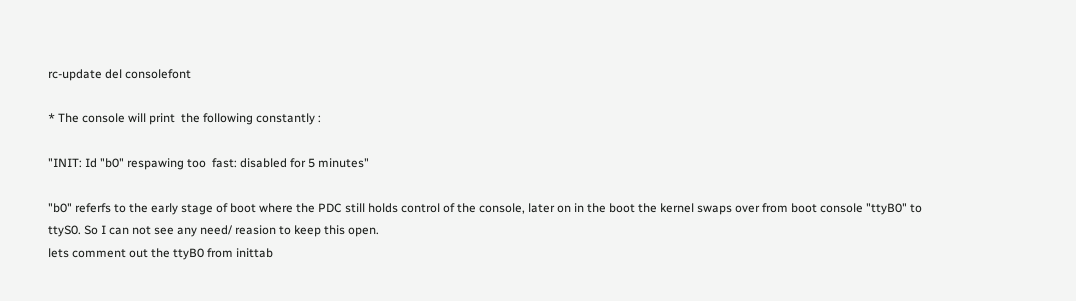rc-update del consolefont

* The console will print  the following constantly :

"INIT: Id "b0" respawing too  fast: disabled for 5 minutes"

"b0" referfs to the early stage of boot where the PDC still holds control of the console, later on in the boot the kernel swaps over from boot console "ttyB0" to ttyS0. So I can not see any need/ reasion to keep this open.
lets comment out the ttyB0 from inittab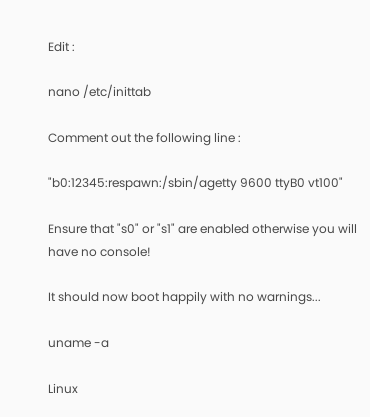Edit :

nano /etc/inittab

Comment out the following line :

"b0:12345:respawn:/sbin/agetty 9600 ttyB0 vt100"

Ensure that "s0" or "s1" are enabled otherwise you will have no console!

It should now boot happily with no warnings...

uname -a

Linux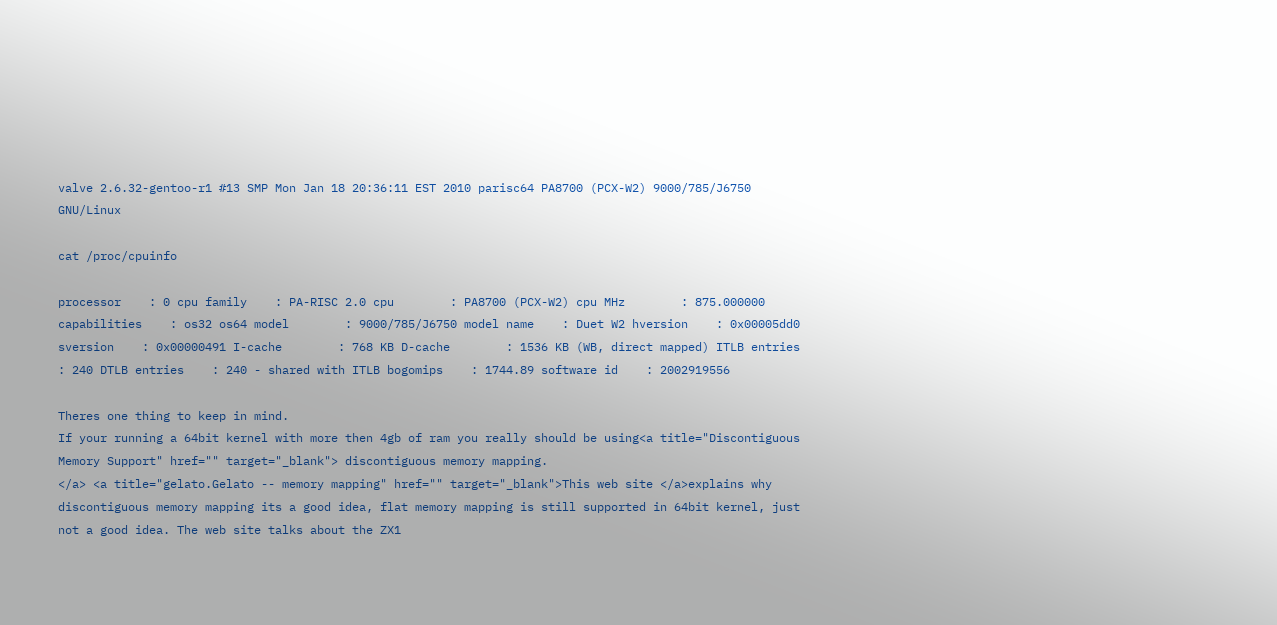valve 2.6.32-gentoo-r1 #13 SMP Mon Jan 18 20:36:11 EST 2010 parisc64 PA8700 (PCX-W2) 9000/785/J6750 GNU/Linux

cat /proc/cpuinfo

processor    : 0 cpu family    : PA-RISC 2.0 cpu        : PA8700 (PCX-W2) cpu MHz        : 875.000000 capabilities    : os32 os64 model        : 9000/785/J6750 model name    : Duet W2 hversion    : 0x00005dd0 sversion    : 0x00000491 I-cache        : 768 KB D-cache        : 1536 KB (WB, direct mapped) ITLB entries    : 240 DTLB entries    : 240 - shared with ITLB bogomips    : 1744.89 software id    : 2002919556

Theres one thing to keep in mind.
If your running a 64bit kernel with more then 4gb of ram you really should be using<a title="Discontiguous Memory Support" href="" target="_blank"> discontiguous memory mapping.
</a> <a title="gelato.Gelato -- memory mapping" href="" target="_blank">This web site </a>explains why discontiguous memory mapping its a good idea, flat memory mapping is still supported in 64bit kernel, just not a good idea. The web site talks about the ZX1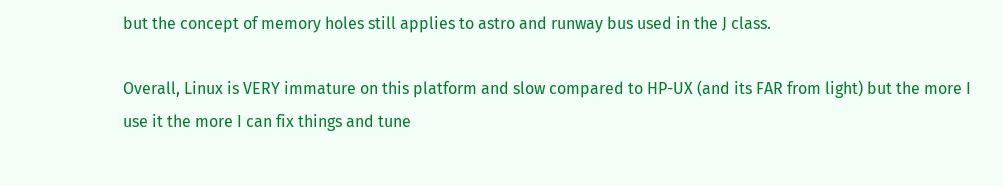but the concept of memory holes still applies to astro and runway bus used in the J class.

Overall, Linux is VERY immature on this platform and slow compared to HP-UX (and its FAR from light) but the more I use it the more I can fix things and tune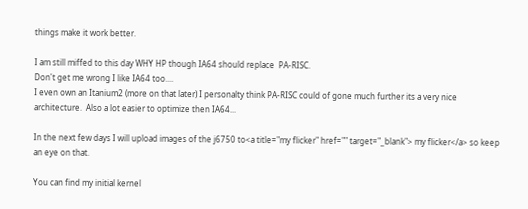things make it work better.

I am still miffed to this day WHY HP though IA64 should replace  PA-RISC.
Don't get me wrong I like IA64 too....
I even own an Itanium2 (more on that later) I personalty think PA-RISC could of gone much further its a very nice architecture.  Also a lot easier to optimize then IA64...

In the next few days I will upload images of the j6750 to<a title="my flicker" href="" target="_blank"> my flicker</a> so keep  an eye on that.

You can find my initial kernel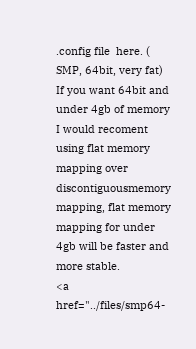.config file  here. ( SMP, 64bit, very fat)
If you want 64bit and under 4gb of memory I would recoment using flat memory mapping over discontiguousmemory mapping, flat memory mapping for under 4gb will be faster and more stable.
<a href="../files/smp64-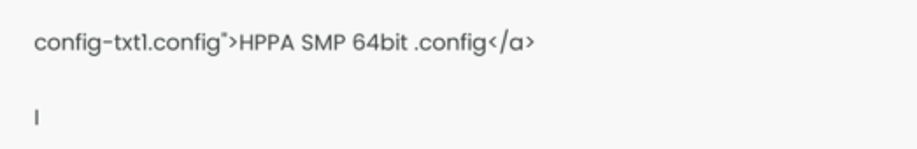config-txt1.config">HPPA SMP 64bit .config</a>

I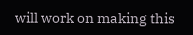will work on making this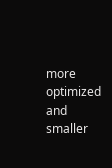more optimized and smaller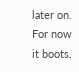later on. For now  it boots.